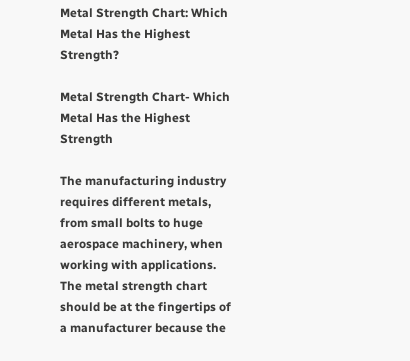Metal Strength Chart: Which Metal Has the Highest Strength?

Metal Strength Chart- Which Metal Has the Highest Strength

The manufacturing industry requires different metals, from small bolts to huge aerospace machinery, when working with applications. The metal strength chart should be at the fingertips of a manufacturer because the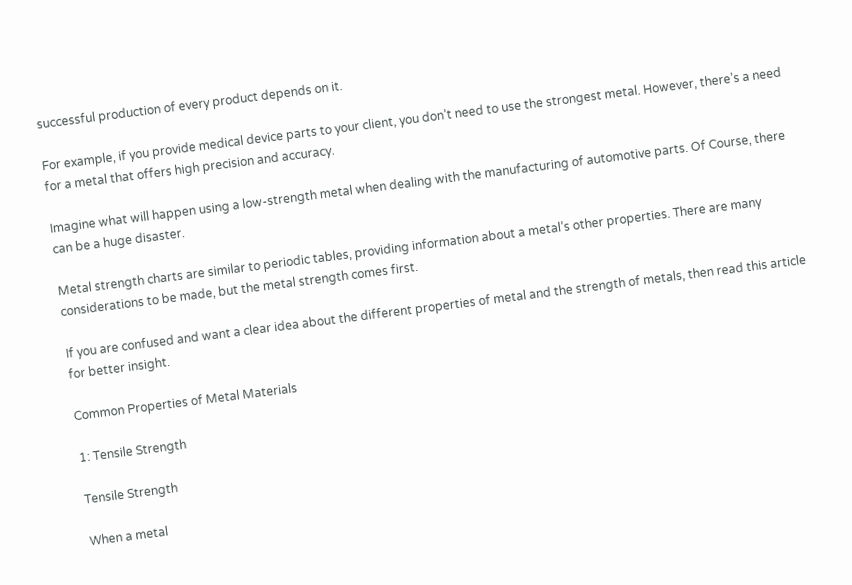successful production of every product depends on it.

For example, if you provide medical device parts to your client, you don’t need to use the strongest metal. However, there’s a need for a metal that offers high precision and accuracy.

Imagine what will happen using a low-strength metal when dealing with the manufacturing of automotive parts. Of Course, there can be a huge disaster.

Metal strength charts are similar to periodic tables, providing information about a metal’s other properties. There are many considerations to be made, but the metal strength comes first.

If you are confused and want a clear idea about the different properties of metal and the strength of metals, then read this article for better insight.

Common Properties of Metal Materials

1: Tensile Strength

Tensile Strength

When a metal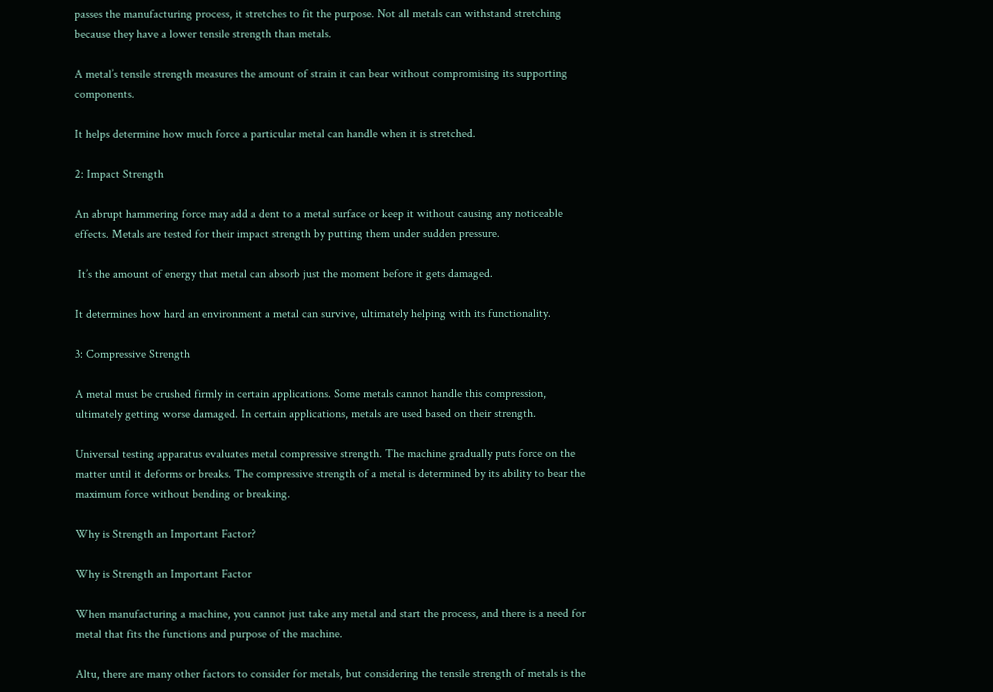passes the manufacturing process, it stretches to fit the purpose. Not all metals can withstand stretching because they have a lower tensile strength than metals.

A metal’s tensile strength measures the amount of strain it can bear without compromising its supporting components.

It helps determine how much force a particular metal can handle when it is stretched.

2: Impact Strength

An abrupt hammering force may add a dent to a metal surface or keep it without causing any noticeable effects. Metals are tested for their impact strength by putting them under sudden pressure.

 It’s the amount of energy that metal can absorb just the moment before it gets damaged.

It determines how hard an environment a metal can survive, ultimately helping with its functionality.

3: Compressive Strength

A metal must be crushed firmly in certain applications. Some metals cannot handle this compression, ultimately getting worse damaged. In certain applications, metals are used based on their strength.

Universal testing apparatus evaluates metal compressive strength. The machine gradually puts force on the matter until it deforms or breaks. The compressive strength of a metal is determined by its ability to bear the maximum force without bending or breaking.

Why is Strength an Important Factor?

Why is Strength an Important Factor

When manufacturing a machine, you cannot just take any metal and start the process, and there is a need for metal that fits the functions and purpose of the machine.

Altu, there are many other factors to consider for metals, but considering the tensile strength of metals is the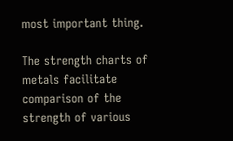most important thing.

The strength charts of metals facilitate comparison of the strength of various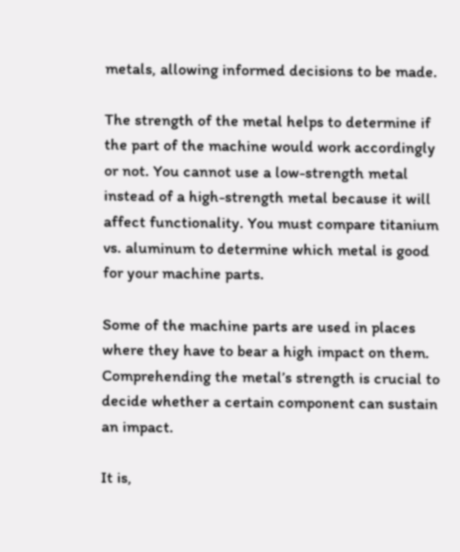metals, allowing informed decisions to be made.

The strength of the metal helps to determine if the part of the machine would work accordingly or not. You cannot use a low-strength metal instead of a high-strength metal because it will affect functionality. You must compare titanium vs. aluminum to determine which metal is good for your machine parts.

Some of the machine parts are used in places where they have to bear a high impact on them. Comprehending the metal’s strength is crucial to decide whether a certain component can sustain an impact.

It is,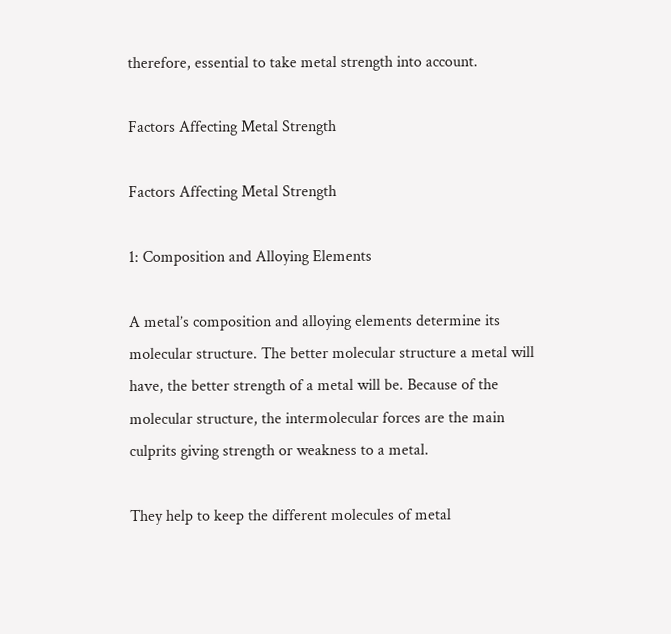therefore, essential to take metal strength into account.

Factors Affecting Metal Strength

Factors Affecting Metal Strength

1: Composition and Alloying Elements

A metal’s composition and alloying elements determine its molecular structure. The better molecular structure a metal will have, the better strength of a metal will be. Because of the molecular structure, the intermolecular forces are the main culprits giving strength or weakness to a metal.

They help to keep the different molecules of metal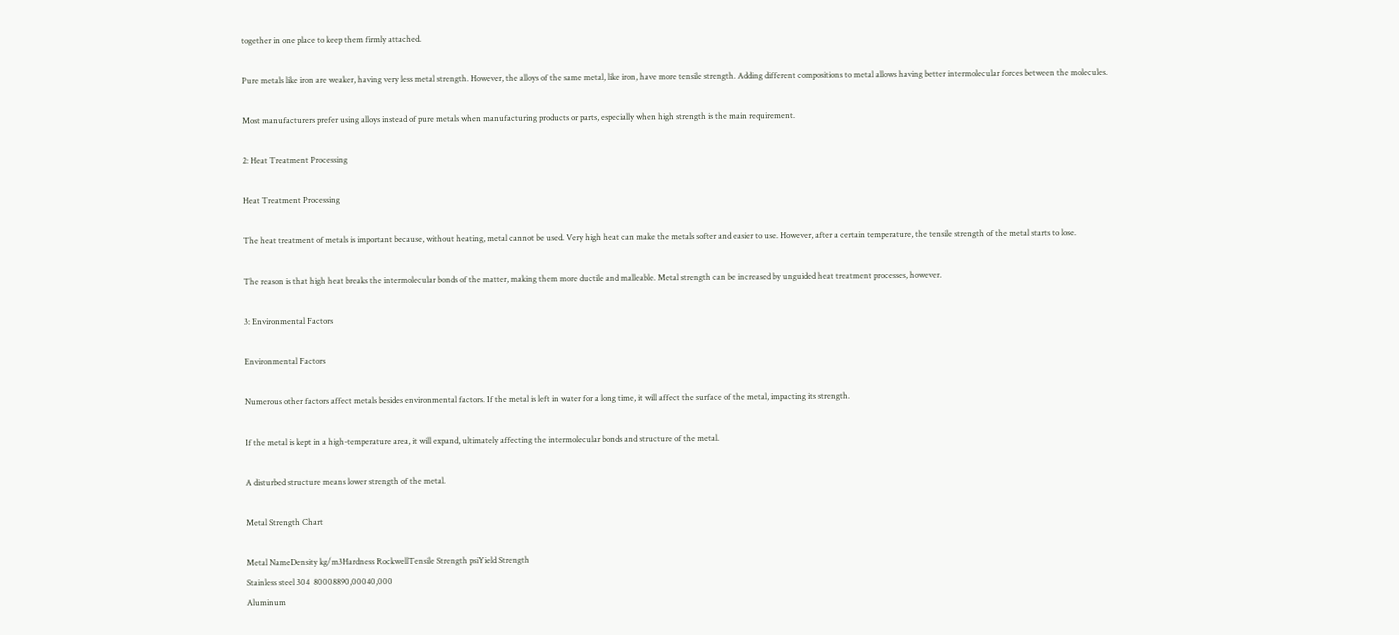together in one place to keep them firmly attached.

Pure metals like iron are weaker, having very less metal strength. However, the alloys of the same metal, like iron, have more tensile strength. Adding different compositions to metal allows having better intermolecular forces between the molecules.

Most manufacturers prefer using alloys instead of pure metals when manufacturing products or parts, especially when high strength is the main requirement.

2: Heat Treatment Processing

Heat Treatment Processing

The heat treatment of metals is important because, without heating, metal cannot be used. Very high heat can make the metals softer and easier to use. However, after a certain temperature, the tensile strength of the metal starts to lose.

The reason is that high heat breaks the intermolecular bonds of the matter, making them more ductile and malleable. Metal strength can be increased by unguided heat treatment processes, however.

3: Environmental Factors

Environmental Factors

Numerous other factors affect metals besides environmental factors. If the metal is left in water for a long time, it will affect the surface of the metal, impacting its strength.

If the metal is kept in a high-temperature area, it will expand, ultimately affecting the intermolecular bonds and structure of the metal.

A disturbed structure means lower strength of the metal.

Metal Strength Chart

Metal NameDensity kg/m3Hardness RockwellTensile Strength psiYield Strength
Stainless steel 304  80008890,00040,000
Aluminum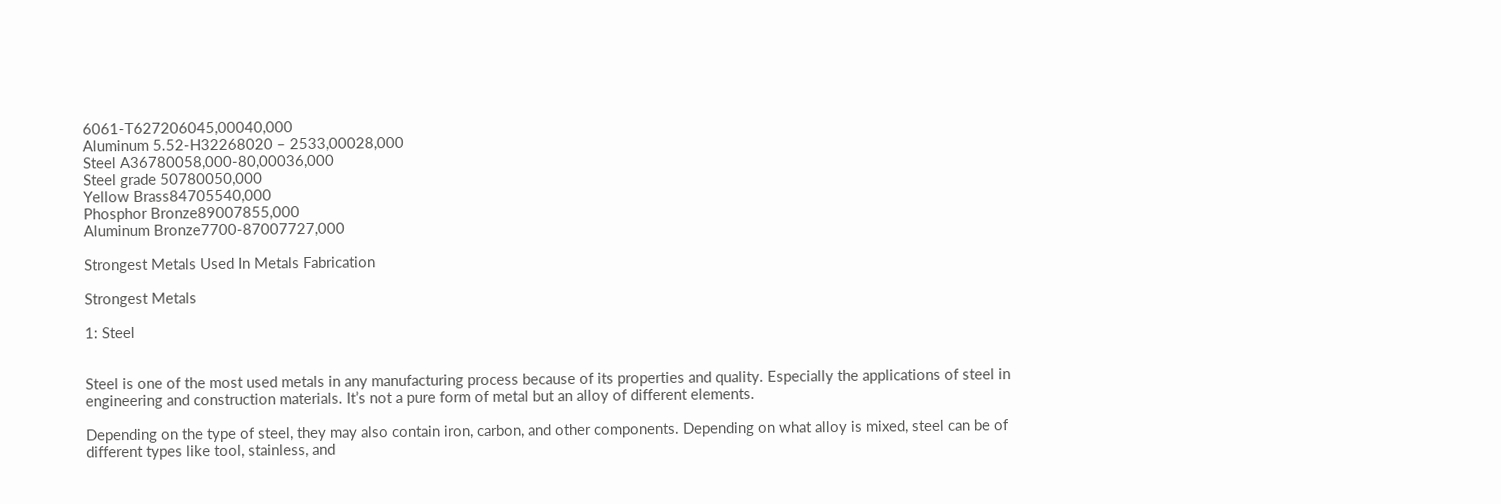6061-T627206045,00040,000
Aluminum 5.52-H32268020 – 2533,00028,000
Steel A36780058,000-80,00036,000
Steel grade 50780050,000
Yellow Brass84705540,000
Phosphor Bronze89007855,000
Aluminum Bronze7700-87007727,000

Strongest Metals Used In Metals Fabrication

Strongest Metals

1: Steel


Steel is one of the most used metals in any manufacturing process because of its properties and quality. Especially the applications of steel in engineering and construction materials. It’s not a pure form of metal but an alloy of different elements.

Depending on the type of steel, they may also contain iron, carbon, and other components. Depending on what alloy is mixed, steel can be of different types like tool, stainless, and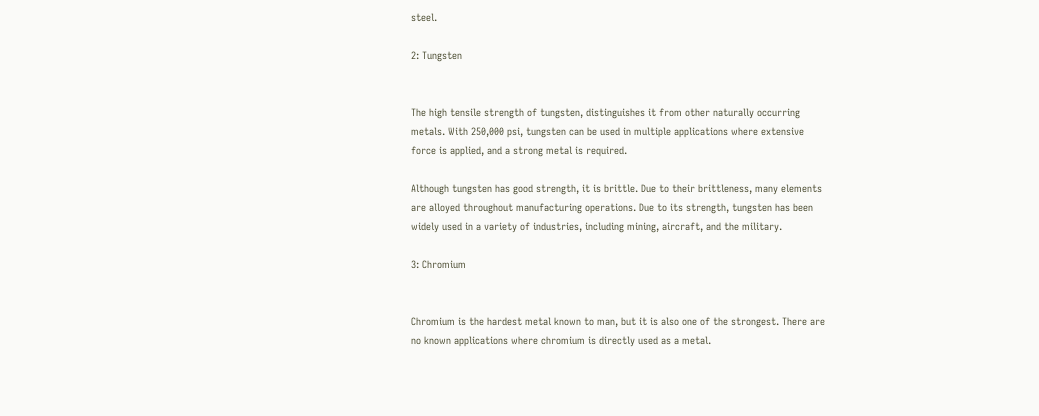steel.

2: Tungsten


The high tensile strength of tungsten, distinguishes it from other naturally occurring metals. With 250,000 psi, tungsten can be used in multiple applications where extensive force is applied, and a strong metal is required.

Although tungsten has good strength, it is brittle. Due to their brittleness, many elements are alloyed throughout manufacturing operations. Due to its strength, tungsten has been widely used in a variety of industries, including mining, aircraft, and the military.

3: Chromium


Chromium is the hardest metal known to man, but it is also one of the strongest. There are no known applications where chromium is directly used as a metal.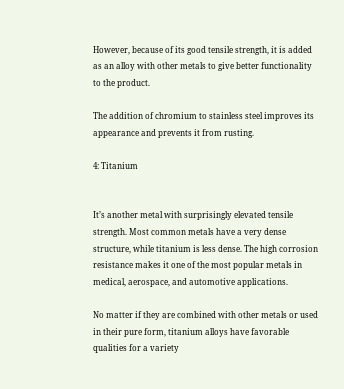However, because of its good tensile strength, it is added as an alloy with other metals to give better functionality to the product.

The addition of chromium to stainless steel improves its appearance and prevents it from rusting.

4: Titanium


It’s another metal with surprisingly elevated tensile strength. Most common metals have a very dense structure, while titanium is less dense. The high corrosion resistance makes it one of the most popular metals in medical, aerospace, and automotive applications.

No matter if they are combined with other metals or used in their pure form, titanium alloys have favorable qualities for a variety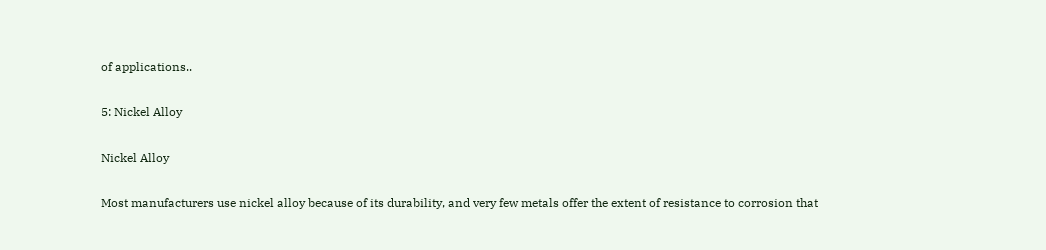of applications..

5: Nickel Alloy

Nickel Alloy

Most manufacturers use nickel alloy because of its durability, and very few metals offer the extent of resistance to corrosion that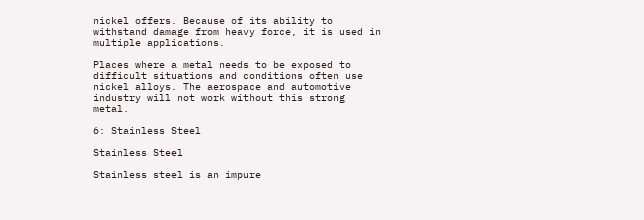nickel offers. Because of its ability to withstand damage from heavy force, it is used in multiple applications.

Places where a metal needs to be exposed to difficult situations and conditions often use nickel alloys. The aerospace and automotive industry will not work without this strong metal.

6: Stainless Steel

Stainless Steel

Stainless steel is an impure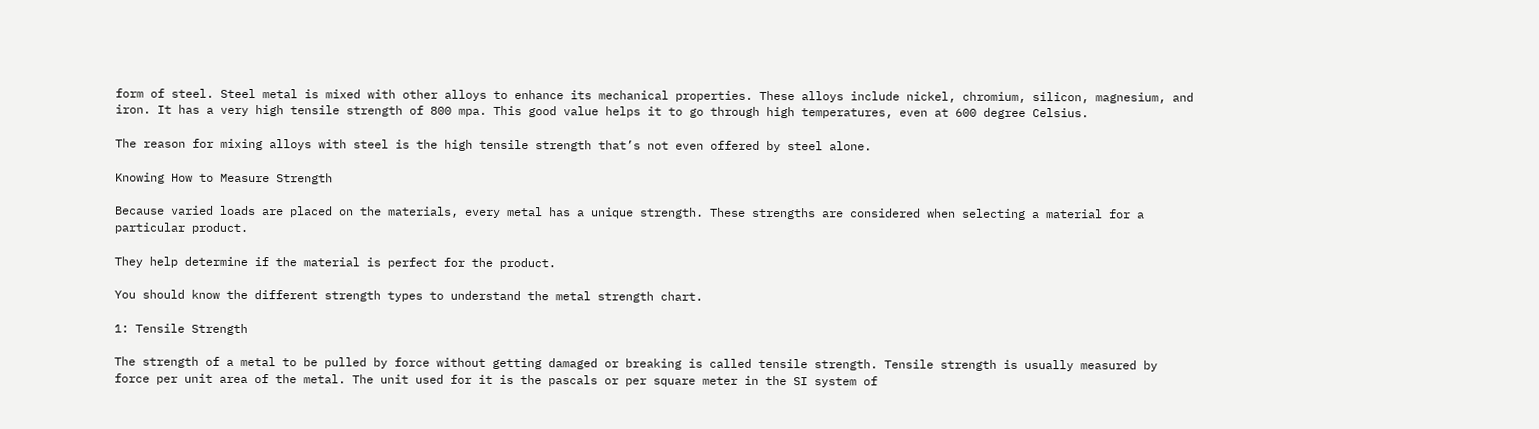form of steel. Steel metal is mixed with other alloys to enhance its mechanical properties. These alloys include nickel, chromium, silicon, magnesium, and iron. It has a very high tensile strength of 800 mpa. This good value helps it to go through high temperatures, even at 600 degree Celsius.

The reason for mixing alloys with steel is the high tensile strength that’s not even offered by steel alone.

Knowing How to Measure Strength

Because varied loads are placed on the materials, every metal has a unique strength. These strengths are considered when selecting a material for a particular product.

They help determine if the material is perfect for the product.

You should know the different strength types to understand the metal strength chart.

1: Tensile Strength

The strength of a metal to be pulled by force without getting damaged or breaking is called tensile strength. Tensile strength is usually measured by force per unit area of the metal. The unit used for it is the pascals or per square meter in the SI system of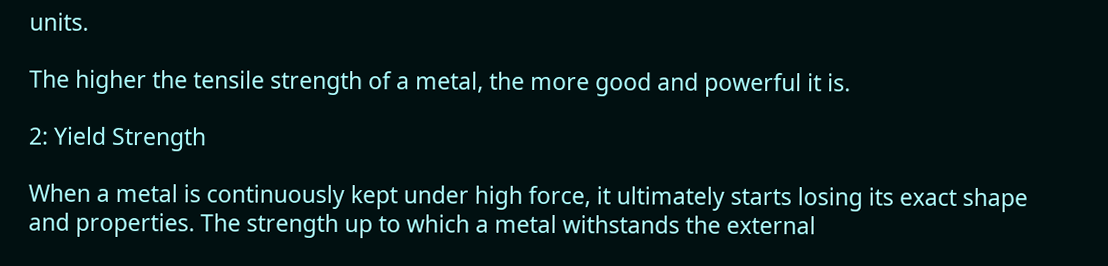units.

The higher the tensile strength of a metal, the more good and powerful it is.

2: Yield Strength

When a metal is continuously kept under high force, it ultimately starts losing its exact shape and properties. The strength up to which a metal withstands the external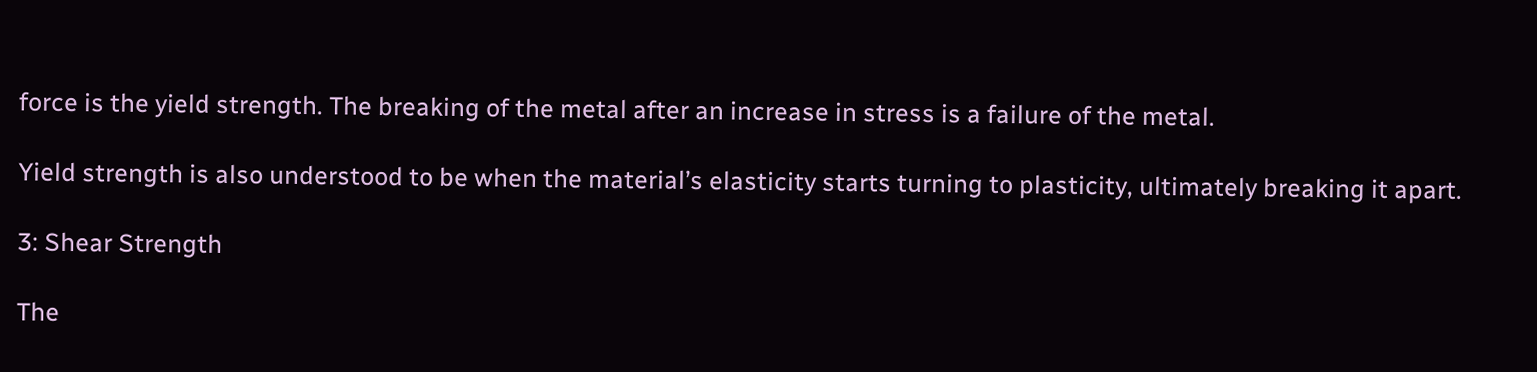force is the yield strength. The breaking of the metal after an increase in stress is a failure of the metal.

Yield strength is also understood to be when the material’s elasticity starts turning to plasticity, ultimately breaking it apart.

3: Shear Strength

The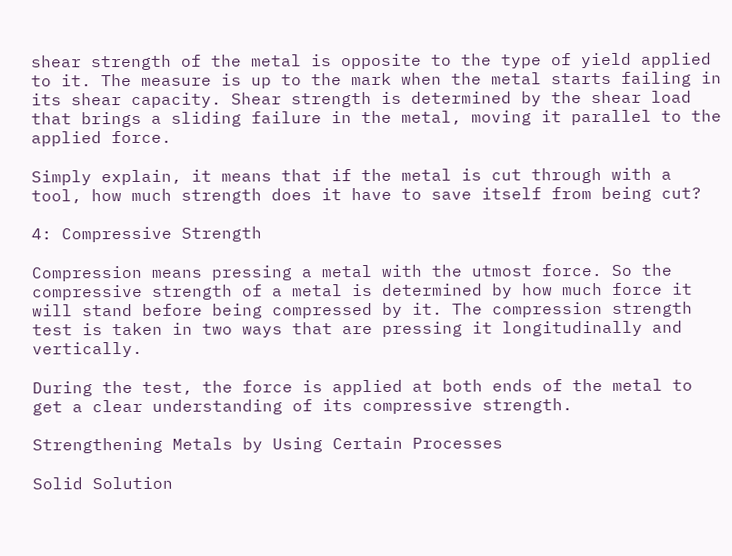shear strength of the metal is opposite to the type of yield applied to it. The measure is up to the mark when the metal starts failing in its shear capacity. Shear strength is determined by the shear load that brings a sliding failure in the metal, moving it parallel to the applied force.

Simply explain, it means that if the metal is cut through with a tool, how much strength does it have to save itself from being cut?

4: Compressive Strength

Compression means pressing a metal with the utmost force. So the compressive strength of a metal is determined by how much force it will stand before being compressed by it. The compression strength test is taken in two ways that are pressing it longitudinally and vertically.

During the test, the force is applied at both ends of the metal to get a clear understanding of its compressive strength.

Strengthening Metals by Using Certain Processes

Solid Solution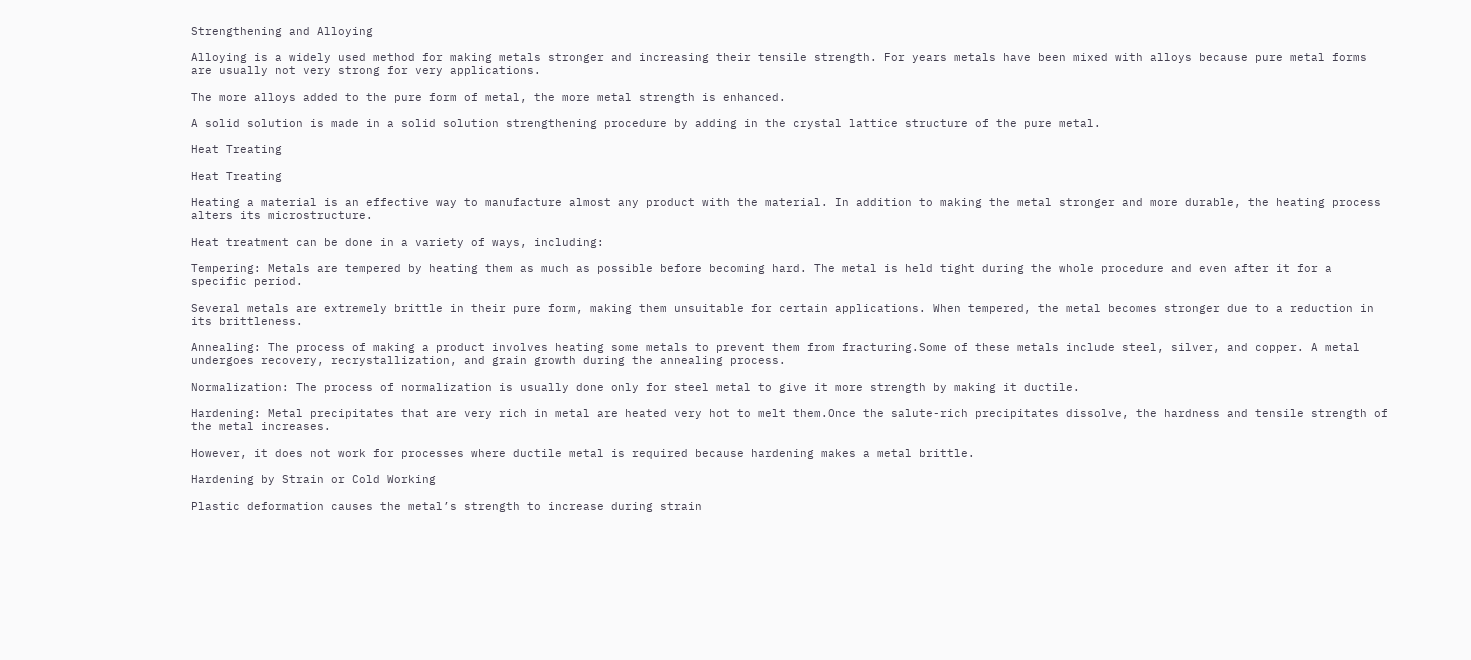Strengthening and Alloying

Alloying is a widely used method for making metals stronger and increasing their tensile strength. For years metals have been mixed with alloys because pure metal forms are usually not very strong for very applications.

The more alloys added to the pure form of metal, the more metal strength is enhanced.

A solid solution is made in a solid solution strengthening procedure by adding in the crystal lattice structure of the pure metal.

Heat Treating

Heat Treating

Heating a material is an effective way to manufacture almost any product with the material. In addition to making the metal stronger and more durable, the heating process alters its microstructure.

Heat treatment can be done in a variety of ways, including:

Tempering: Metals are tempered by heating them as much as possible before becoming hard. The metal is held tight during the whole procedure and even after it for a specific period.

Several metals are extremely brittle in their pure form, making them unsuitable for certain applications. When tempered, the metal becomes stronger due to a reduction in its brittleness.

Annealing: The process of making a product involves heating some metals to prevent them from fracturing.Some of these metals include steel, silver, and copper. A metal undergoes recovery, recrystallization, and grain growth during the annealing process.

Normalization: The process of normalization is usually done only for steel metal to give it more strength by making it ductile.

Hardening: Metal precipitates that are very rich in metal are heated very hot to melt them.Once the salute-rich precipitates dissolve, the hardness and tensile strength of the metal increases.

However, it does not work for processes where ductile metal is required because hardening makes a metal brittle.

Hardening by Strain or Cold Working

Plastic deformation causes the metal’s strength to increase during strain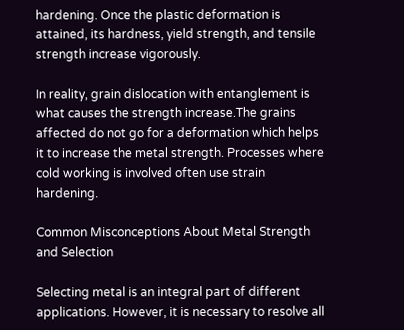hardening. Once the plastic deformation is attained, its hardness, yield strength, and tensile strength increase vigorously.

In reality, grain dislocation with entanglement is what causes the strength increase.The grains affected do not go for a deformation which helps it to increase the metal strength. Processes where cold working is involved often use strain hardening.

Common Misconceptions About Metal Strength and Selection

Selecting metal is an integral part of different applications. However, it is necessary to resolve all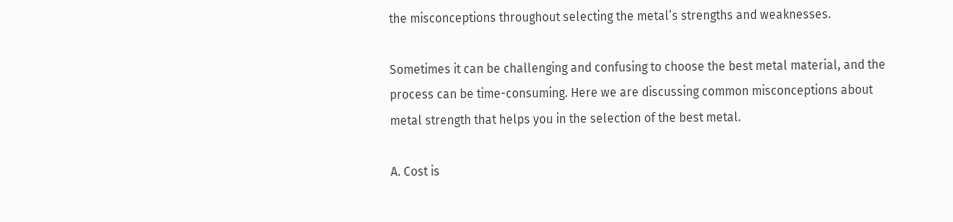the misconceptions throughout selecting the metal’s strengths and weaknesses.

Sometimes it can be challenging and confusing to choose the best metal material, and the process can be time-consuming. Here we are discussing common misconceptions about metal strength that helps you in the selection of the best metal.

A. Cost is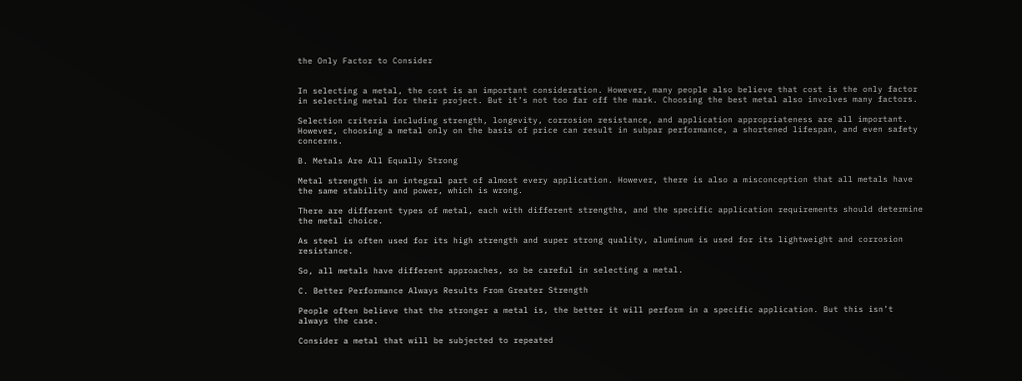the Only Factor to Consider


In selecting a metal, the cost is an important consideration. However, many people also believe that cost is the only factor in selecting metal for their project. But it’s not too far off the mark. Choosing the best metal also involves many factors.

Selection criteria including strength, longevity, corrosion resistance, and application appropriateness are all important. However, choosing a metal only on the basis of price can result in subpar performance, a shortened lifespan, and even safety concerns.

B. Metals Are All Equally Strong

Metal strength is an integral part of almost every application. However, there is also a misconception that all metals have the same stability and power, which is wrong.

There are different types of metal, each with different strengths, and the specific application requirements should determine the metal choice.

As steel is often used for its high strength and super strong quality, aluminum is used for its lightweight and corrosion resistance.

So, all metals have different approaches, so be careful in selecting a metal.

C. Better Performance Always Results From Greater Strength

People often believe that the stronger a metal is, the better it will perform in a specific application. But this isn’t always the case.

Consider a metal that will be subjected to repeated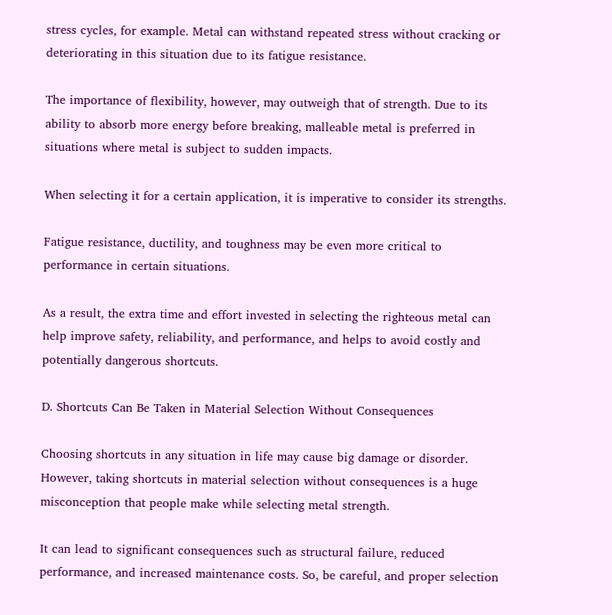stress cycles, for example. Metal can withstand repeated stress without cracking or deteriorating in this situation due to its fatigue resistance.

The importance of flexibility, however, may outweigh that of strength. Due to its ability to absorb more energy before breaking, malleable metal is preferred in situations where metal is subject to sudden impacts.

When selecting it for a certain application, it is imperative to consider its strengths.

Fatigue resistance, ductility, and toughness may be even more critical to performance in certain situations.

As a result, the extra time and effort invested in selecting the righteous metal can help improve safety, reliability, and performance, and helps to avoid costly and potentially dangerous shortcuts.

D. Shortcuts Can Be Taken in Material Selection Without Consequences

Choosing shortcuts in any situation in life may cause big damage or disorder. However, taking shortcuts in material selection without consequences is a huge misconception that people make while selecting metal strength.

It can lead to significant consequences such as structural failure, reduced performance, and increased maintenance costs. So, be careful, and proper selection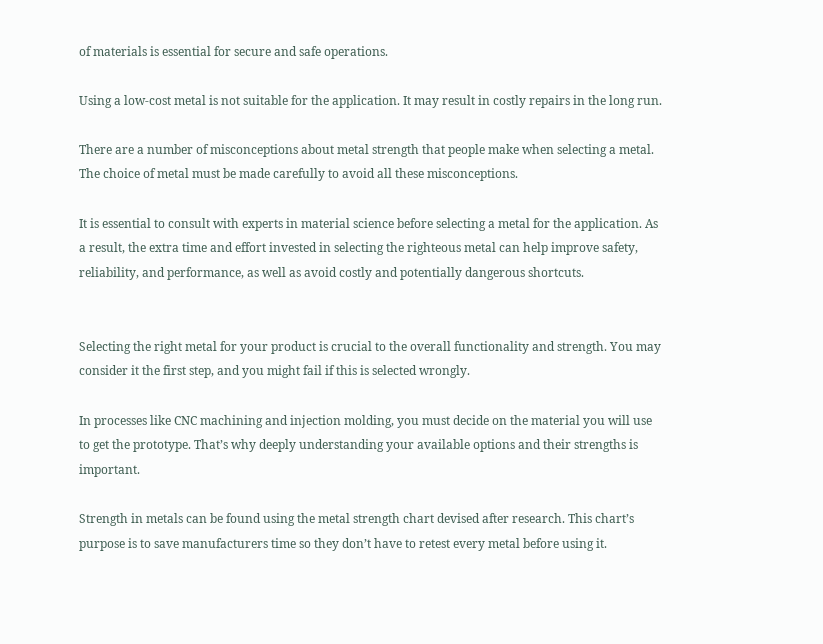of materials is essential for secure and safe operations.

Using a low-cost metal is not suitable for the application. It may result in costly repairs in the long run.

There are a number of misconceptions about metal strength that people make when selecting a metal. The choice of metal must be made carefully to avoid all these misconceptions.

It is essential to consult with experts in material science before selecting a metal for the application. As a result, the extra time and effort invested in selecting the righteous metal can help improve safety, reliability, and performance, as well as avoid costly and potentially dangerous shortcuts.


Selecting the right metal for your product is crucial to the overall functionality and strength. You may consider it the first step, and you might fail if this is selected wrongly.

In processes like CNC machining and injection molding, you must decide on the material you will use to get the prototype. That’s why deeply understanding your available options and their strengths is important.

Strength in metals can be found using the metal strength chart devised after research. This chart’s purpose is to save manufacturers time so they don’t have to retest every metal before using it.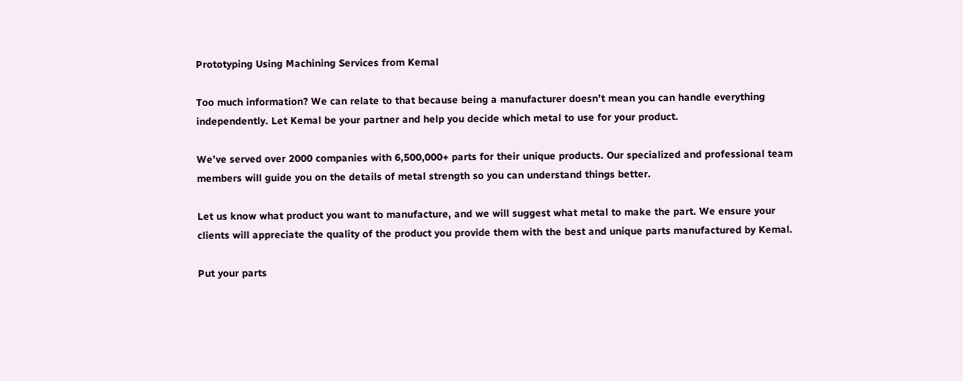Prototyping Using Machining Services from Kemal

Too much information? We can relate to that because being a manufacturer doesn’t mean you can handle everything independently. Let Kemal be your partner and help you decide which metal to use for your product.

We’ve served over 2000 companies with 6,500,000+ parts for their unique products. Our specialized and professional team members will guide you on the details of metal strength so you can understand things better.

Let us know what product you want to manufacture, and we will suggest what metal to make the part. We ensure your clients will appreciate the quality of the product you provide them with the best and unique parts manufactured by Kemal.

Put your parts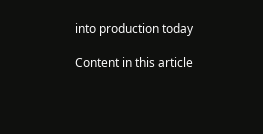into production today

Content in this article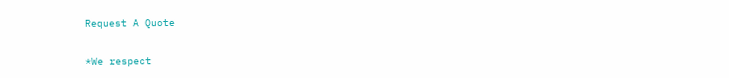Request A Quote

*We respect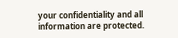your confidentiality and all information are protected.